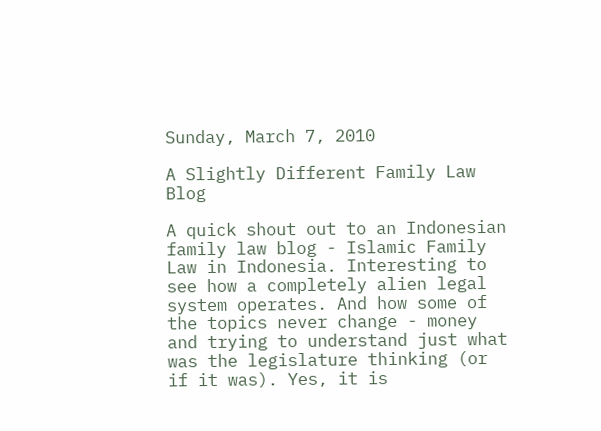Sunday, March 7, 2010

A Slightly Different Family Law Blog

A quick shout out to an Indonesian family law blog - Islamic Family Law in Indonesia. Interesting to see how a completely alien legal system operates. And how some of the topics never change - money and trying to understand just what was the legislature thinking (or if it was). Yes, it is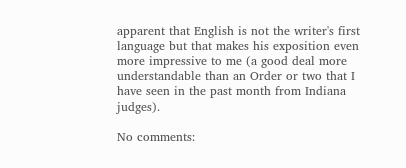apparent that English is not the writer's first language but that makes his exposition even more impressive to me (a good deal more understandable than an Order or two that I have seen in the past month from Indiana judges).

No comments: